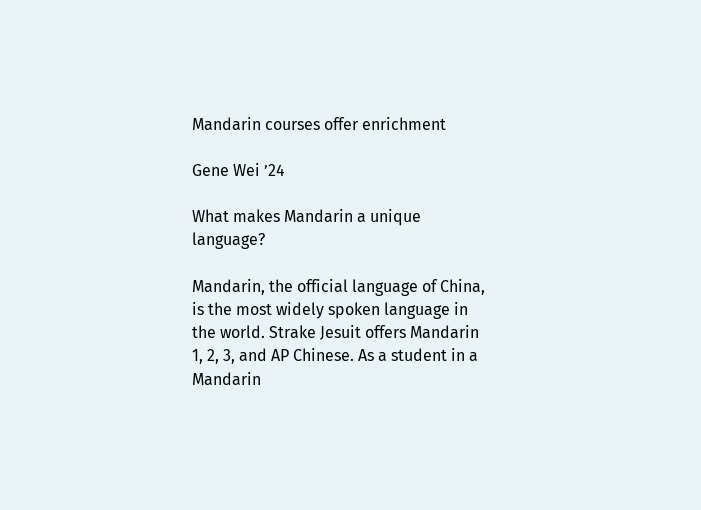Mandarin courses offer enrichment

Gene Wei ’24

What makes Mandarin a unique language?

Mandarin, the official language of China, is the most widely spoken language in the world. Strake Jesuit offers Mandarin 1, 2, 3, and AP Chinese. As a student in a Mandarin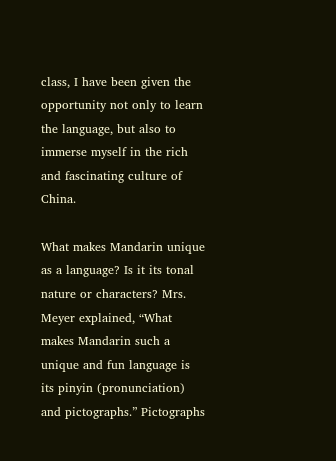class, I have been given the opportunity not only to learn the language, but also to immerse myself in the rich and fascinating culture of China.

What makes Mandarin unique as a language? Is it its tonal nature or characters? Mrs. Meyer explained, “What makes Mandarin such a unique and fun language is its pinyin (pronunciation) and pictographs.” Pictographs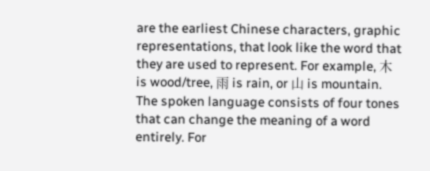are the earliest Chinese characters, graphic representations, that look like the word that they are used to represent. For example, 木 is wood/tree, 雨 is rain, or 山 is mountain. The spoken language consists of four tones that can change the meaning of a word entirely. For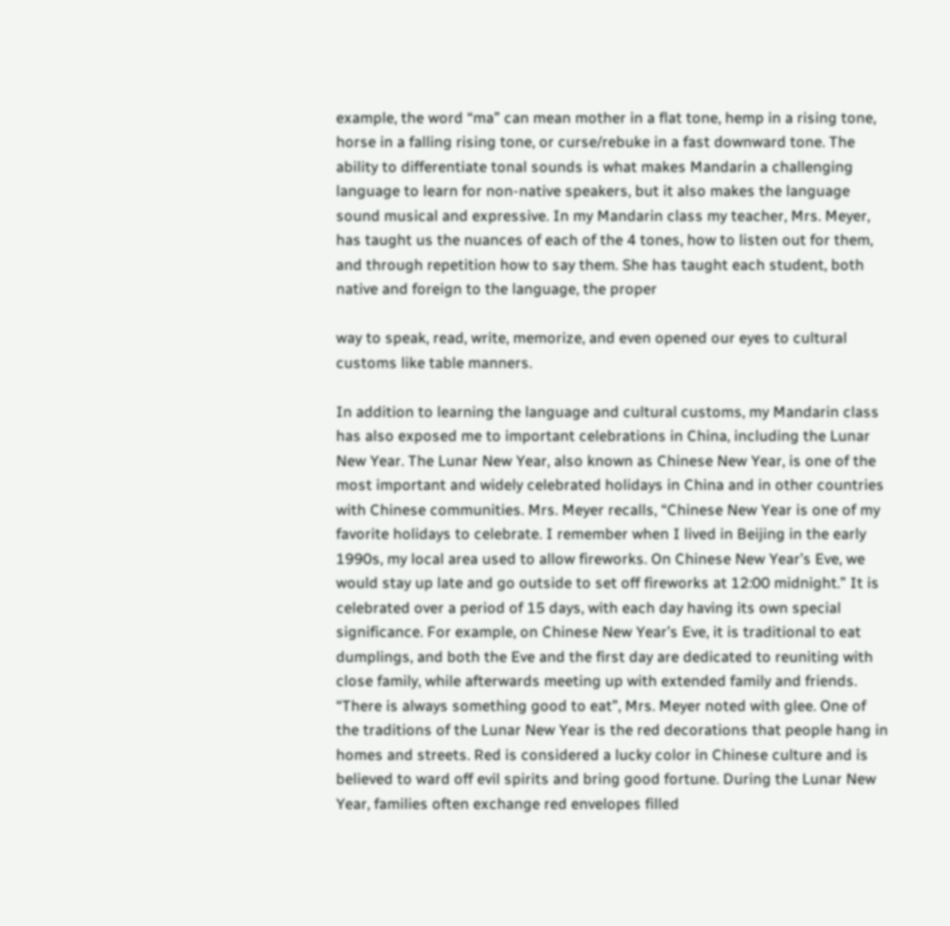example, the word “ma” can mean mother in a flat tone, hemp in a rising tone, horse in a falling rising tone, or curse/rebuke in a fast downward tone. The ability to differentiate tonal sounds is what makes Mandarin a challenging language to learn for non-native speakers, but it also makes the language sound musical and expressive. In my Mandarin class my teacher, Mrs. Meyer, has taught us the nuances of each of the 4 tones, how to listen out for them, and through repetition how to say them. She has taught each student, both native and foreign to the language, the proper

way to speak, read, write, memorize, and even opened our eyes to cultural customs like table manners.

In addition to learning the language and cultural customs, my Mandarin class has also exposed me to important celebrations in China, including the Lunar New Year. The Lunar New Year, also known as Chinese New Year, is one of the most important and widely celebrated holidays in China and in other countries with Chinese communities. Mrs. Meyer recalls, “Chinese New Year is one of my favorite holidays to celebrate. I remember when I lived in Beijing in the early 1990s, my local area used to allow fireworks. On Chinese New Year’s Eve, we would stay up late and go outside to set off fireworks at 12:00 midnight.” It is celebrated over a period of 15 days, with each day having its own special significance. For example, on Chinese New Year’s Eve, it is traditional to eat dumplings, and both the Eve and the first day are dedicated to reuniting with close family, while afterwards meeting up with extended family and friends. “There is always something good to eat”, Mrs. Meyer noted with glee. One of the traditions of the Lunar New Year is the red decorations that people hang in homes and streets. Red is considered a lucky color in Chinese culture and is believed to ward off evil spirits and bring good fortune. During the Lunar New Year, families often exchange red envelopes filled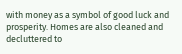with money as a symbol of good luck and prosperity. Homes are also cleaned and decluttered to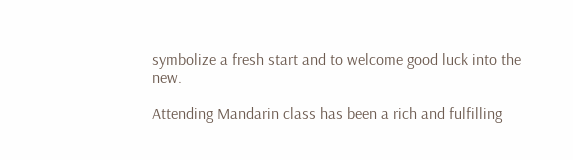symbolize a fresh start and to welcome good luck into the new.

Attending Mandarin class has been a rich and fulfilling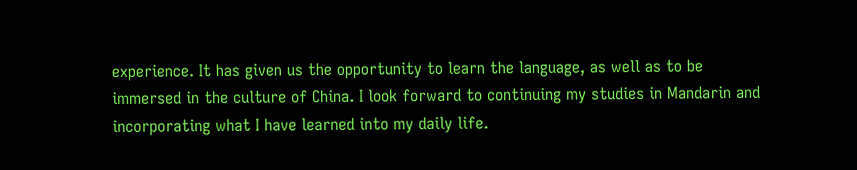experience. It has given us the opportunity to learn the language, as well as to be immersed in the culture of China. I look forward to continuing my studies in Mandarin and incorporating what I have learned into my daily life.